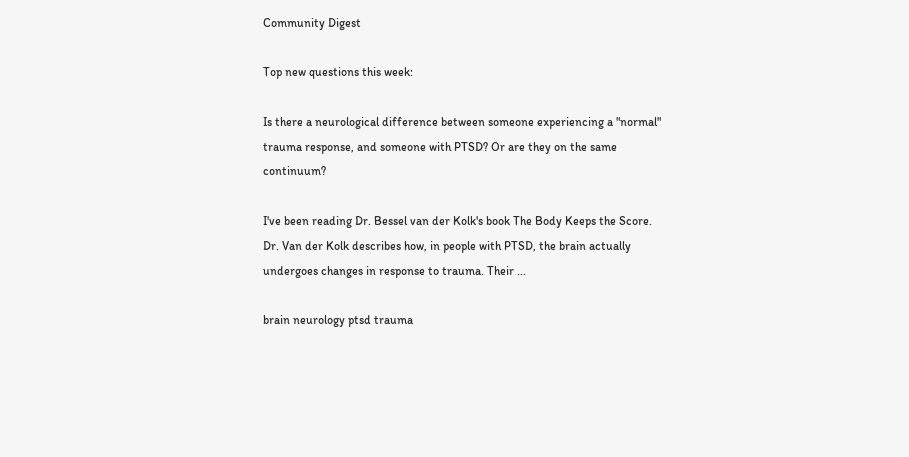Community Digest

Top new questions this week:

Is there a neurological difference between someone experiencing a "normal" trauma response, and someone with PTSD? Or are they on the same continuum?

I've been reading Dr. Bessel van der Kolk's book The Body Keeps the Score. Dr. Van der Kolk describes how, in people with PTSD, the brain actually undergoes changes in response to trauma. Their ...

brain neurology ptsd trauma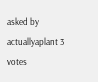asked by actuallyaplant 3 votes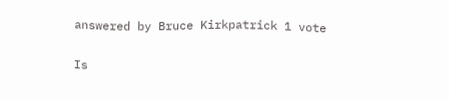answered by Bruce Kirkpatrick 1 vote

Is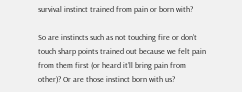survival instinct trained from pain or born with?

So are instincts such as not touching fire or don’t touch sharp points trained out because we felt pain from them first (or heard it’ll bring pain from other)? Or are those instinct born with us?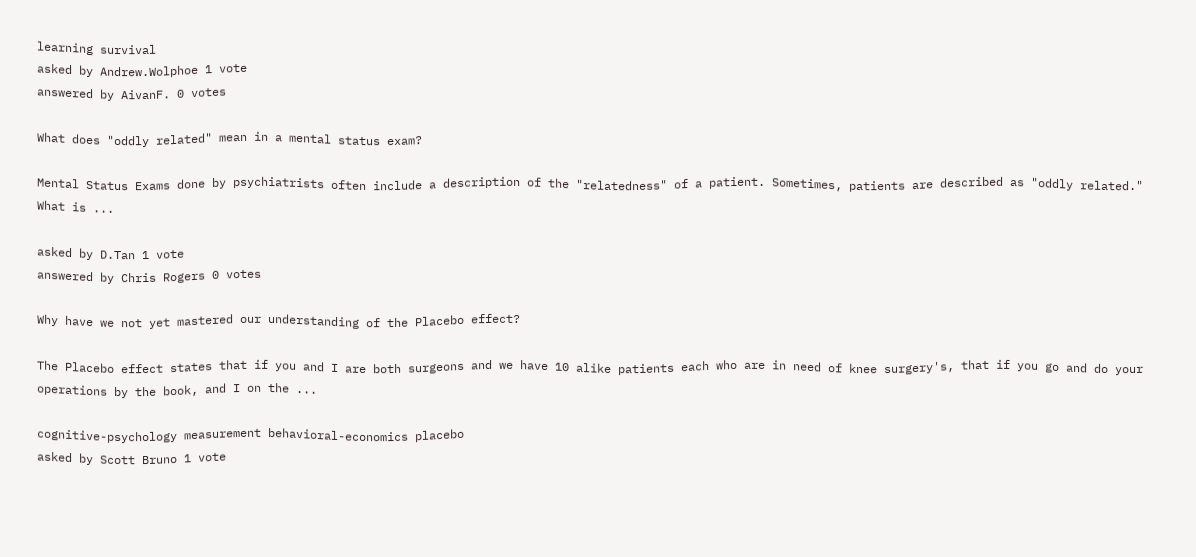learning survival
asked by Andrew.Wolphoe 1 vote
answered by AivanF. 0 votes

What does "oddly related" mean in a mental status exam?

Mental Status Exams done by psychiatrists often include a description of the "relatedness" of a patient. Sometimes, patients are described as "oddly related." What is ...

asked by D.Tan 1 vote
answered by Chris Rogers 0 votes

Why have we not yet mastered our understanding of the Placebo effect?

The Placebo effect states that if you and I are both surgeons and we have 10 alike patients each who are in need of knee surgery's, that if you go and do your operations by the book, and I on the ...

cognitive-psychology measurement behavioral-economics placebo
asked by Scott Bruno 1 vote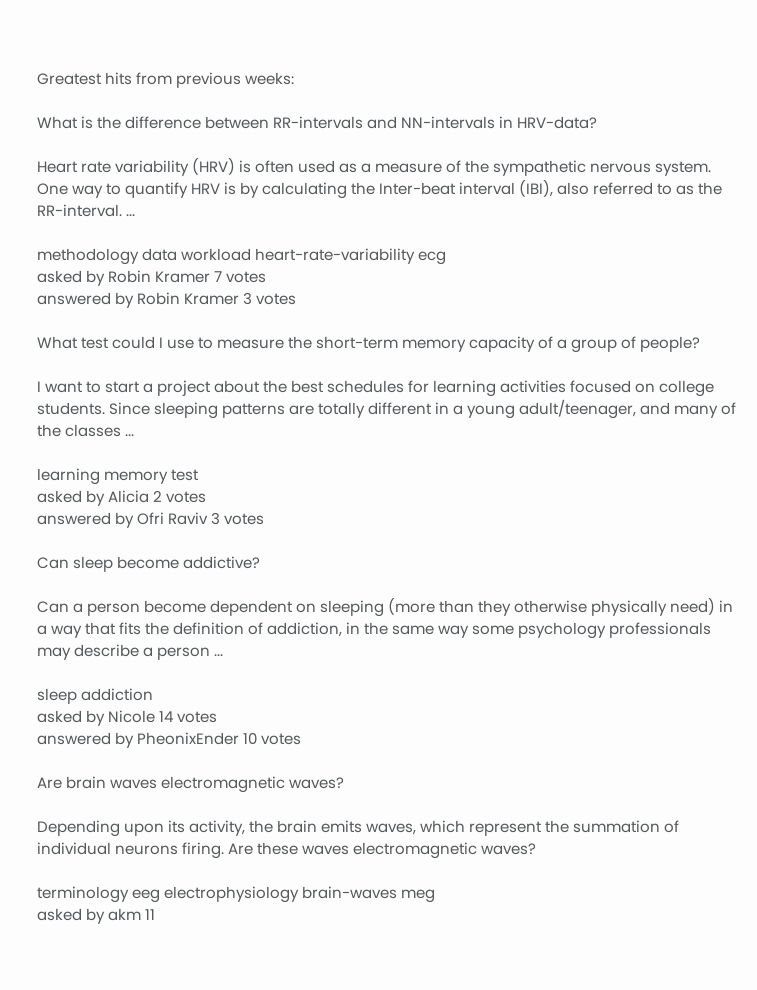Greatest hits from previous weeks:

What is the difference between RR-intervals and NN-intervals in HRV-data?

Heart rate variability (HRV) is often used as a measure of the sympathetic nervous system. One way to quantify HRV is by calculating the Inter-beat interval (IBI), also referred to as the RR-interval. ...

methodology data workload heart-rate-variability ecg
asked by Robin Kramer 7 votes
answered by Robin Kramer 3 votes

What test could I use to measure the short-term memory capacity of a group of people?

I want to start a project about the best schedules for learning activities focused on college students. Since sleeping patterns are totally different in a young adult/teenager, and many of the classes ...

learning memory test
asked by Alicia 2 votes
answered by Ofri Raviv 3 votes

Can sleep become addictive?

Can a person become dependent on sleeping (more than they otherwise physically need) in a way that fits the definition of addiction, in the same way some psychology professionals may describe a person ...

sleep addiction
asked by Nicole 14 votes
answered by PheonixEnder 10 votes

Are brain waves electromagnetic waves?

Depending upon its activity, the brain emits waves, which represent the summation of individual neurons firing. Are these waves electromagnetic waves?

terminology eeg electrophysiology brain-waves meg
asked by akm 11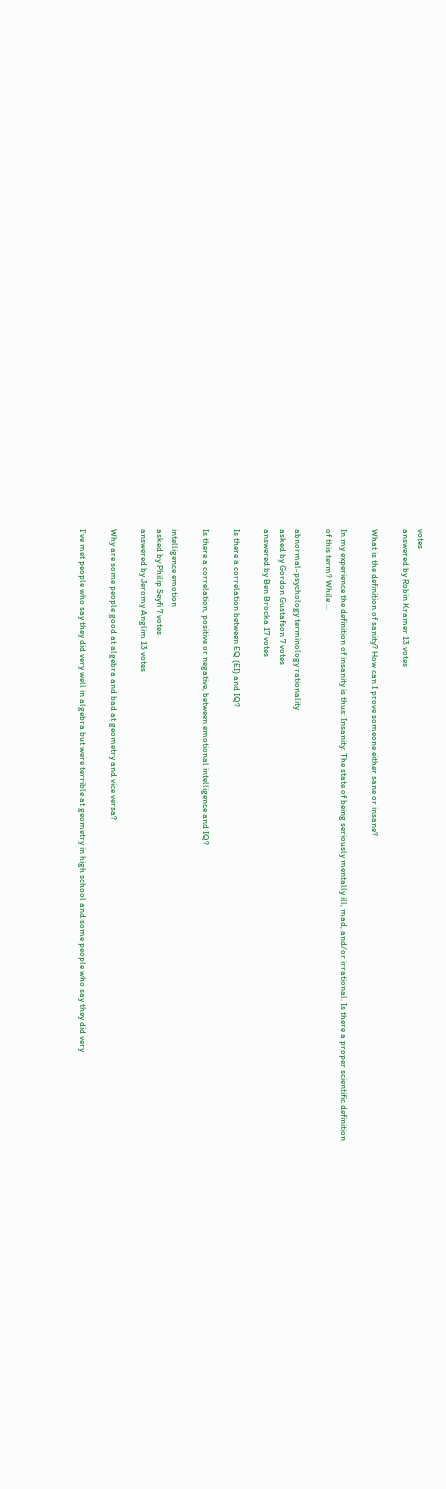votes
answered by Robin Kramer 13 votes

What is the definition of sanity? How can I prove someone either sane or insane?

In my experience the definition of insanity is thus: Insanity: The state of being seriously mentally ill, mad, and/or irrational. Is there a proper scientific definition of this term? While ...

abnormal-psychology terminology rationality
asked by Gordon Gustafson 7 votes
answered by Ben Brocka 17 votes

Is there a correlation between EQ (EI) and IQ?

Is there a correlation, positive or negative, between emotional intelligence and IQ?

intelligence emotion
asked by Philip Seyfi 7 votes
answered by Jeromy Anglim 13 votes

Why are some people good at algebra and bad at geometry and vice versa?

I've met people who say they did very well in algebra but were terrible at geometry in high school and some people who say they did very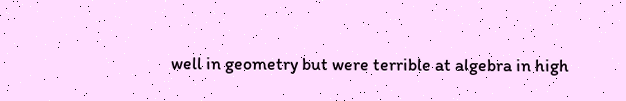well in geometry but were terrible at algebra in high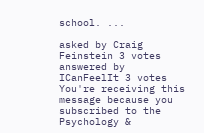school. ...

asked by Craig Feinstein 3 votes
answered by ICanFeelIt 3 votes
You're receiving this message because you subscribed to the Psychology &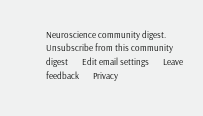Neuroscience community digest.
Unsubscribe from this community digest       Edit email settings       Leave feedback       Privacy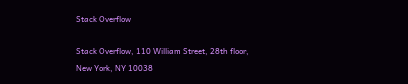Stack Overflow

Stack Overflow, 110 William Street, 28th floor, New York, NY 10038